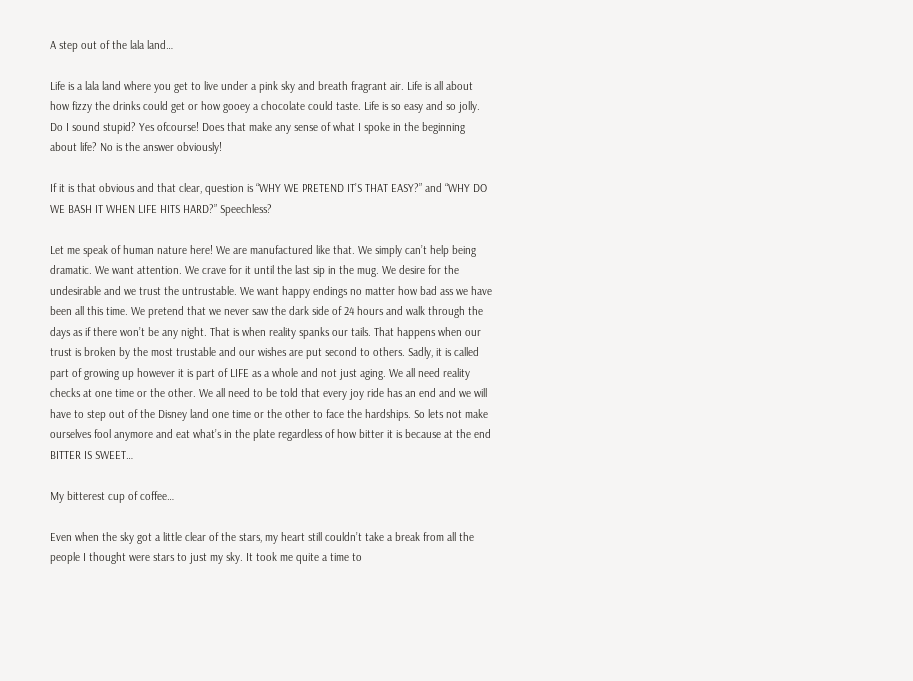A step out of the lala land…

Life is a lala land where you get to live under a pink sky and breath fragrant air. Life is all about how fizzy the drinks could get or how gooey a chocolate could taste. Life is so easy and so jolly. Do I sound stupid? Yes ofcourse! Does that make any sense of what I spoke in the beginning about life? No is the answer obviously!

If it is that obvious and that clear, question is “WHY WE PRETEND IT’S THAT EASY?” and “WHY DO WE BASH IT WHEN LIFE HITS HARD?” Speechless?

Let me speak of human nature here! We are manufactured like that. We simply can’t help being dramatic. We want attention. We crave for it until the last sip in the mug. We desire for the undesirable and we trust the untrustable. We want happy endings no matter how bad ass we have been all this time. We pretend that we never saw the dark side of 24 hours and walk through the days as if there won’t be any night. That is when reality spanks our tails. That happens when our trust is broken by the most trustable and our wishes are put second to others. Sadly, it is called part of growing up however it is part of LIFE as a whole and not just aging. We all need reality checks at one time or the other. We all need to be told that every joy ride has an end and we will have to step out of the Disney land one time or the other to face the hardships. So lets not make ourselves fool anymore and eat what’s in the plate regardless of how bitter it is because at the end BITTER IS SWEET…

My bitterest cup of coffee…

Even when the sky got a little clear of the stars, my heart still couldn’t take a break from all the people I thought were stars to just my sky. It took me quite a time to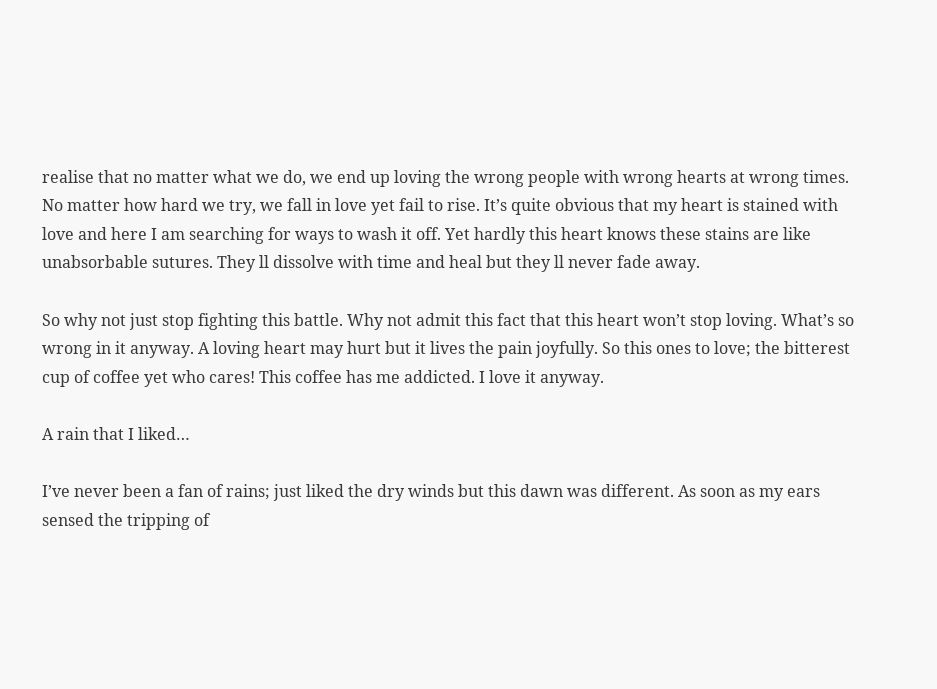realise that no matter what we do, we end up loving the wrong people with wrong hearts at wrong times. No matter how hard we try, we fall in love yet fail to rise. It’s quite obvious that my heart is stained with love and here I am searching for ways to wash it off. Yet hardly this heart knows these stains are like unabsorbable sutures. They ll dissolve with time and heal but they ll never fade away.

So why not just stop fighting this battle. Why not admit this fact that this heart won’t stop loving. What’s so wrong in it anyway. A loving heart may hurt but it lives the pain joyfully. So this ones to love; the bitterest cup of coffee yet who cares! This coffee has me addicted. I love it anyway.

A rain that I liked…

I’ve never been a fan of rains; just liked the dry winds but this dawn was different. As soon as my ears sensed the tripping of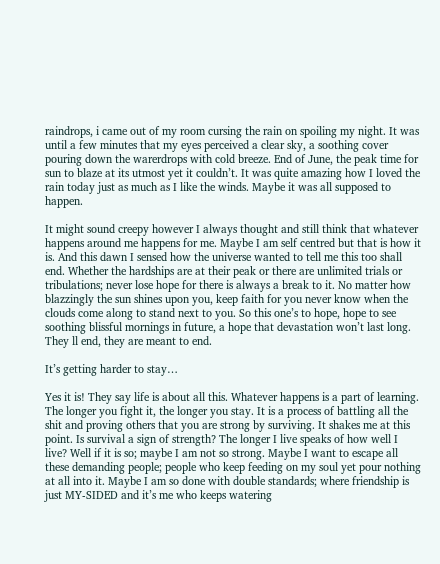raindrops, i came out of my room cursing the rain on spoiling my night. It was until a few minutes that my eyes perceived a clear sky, a soothing cover pouring down the warerdrops with cold breeze. End of June, the peak time for sun to blaze at its utmost yet it couldn’t. It was quite amazing how I loved the rain today just as much as I like the winds. Maybe it was all supposed to happen.

It might sound creepy however I always thought and still think that whatever happens around me happens for me. Maybe I am self centred but that is how it is. And this dawn I sensed how the universe wanted to tell me this too shall end. Whether the hardships are at their peak or there are unlimited trials or tribulations; never lose hope for there is always a break to it. No matter how blazzingly the sun shines upon you, keep faith for you never know when the clouds come along to stand next to you. So this one’s to hope, hope to see soothing blissful mornings in future, a hope that devastation won’t last long. They ll end, they are meant to end.

It’s getting harder to stay…

Yes it is! They say life is about all this. Whatever happens is a part of learning. The longer you fight it, the longer you stay. It is a process of battling all the shit and proving others that you are strong by surviving. It shakes me at this point. Is survival a sign of strength? The longer I live speaks of how well I live? Well if it is so; maybe I am not so strong. Maybe I want to escape all these demanding people; people who keep feeding on my soul yet pour nothing at all into it. Maybe I am so done with double standards; where friendship is just MY-SIDED and it’s me who keeps watering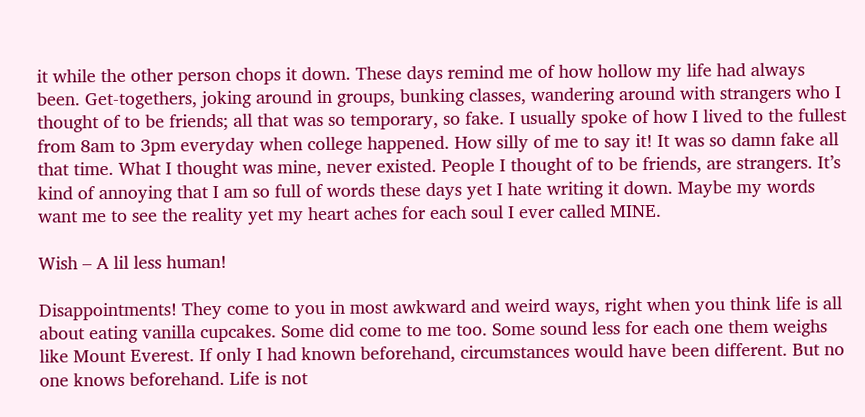it while the other person chops it down. These days remind me of how hollow my life had always been. Get-togethers, joking around in groups, bunking classes, wandering around with strangers who I thought of to be friends; all that was so temporary, so fake. I usually spoke of how I lived to the fullest from 8am to 3pm everyday when college happened. How silly of me to say it! It was so damn fake all that time. What I thought was mine, never existed. People I thought of to be friends, are strangers. It’s kind of annoying that I am so full of words these days yet I hate writing it down. Maybe my words want me to see the reality yet my heart aches for each soul I ever called MINE.

Wish – A lil less human!

Disappointments! They come to you in most awkward and weird ways, right when you think life is all about eating vanilla cupcakes. Some did come to me too. Some sound less for each one them weighs like Mount Everest. If only I had known beforehand, circumstances would have been different. But no one knows beforehand. Life is not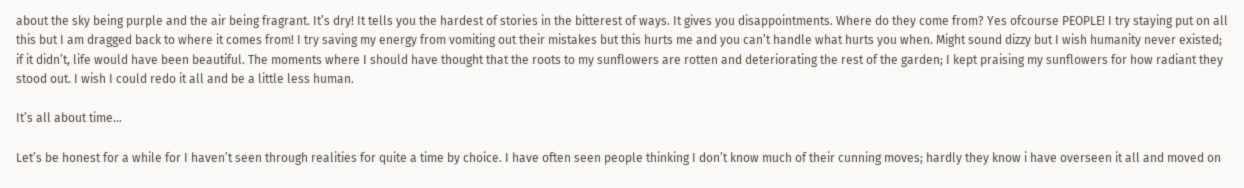about the sky being purple and the air being fragrant. It’s dry! It tells you the hardest of stories in the bitterest of ways. It gives you disappointments. Where do they come from? Yes ofcourse PEOPLE! I try staying put on all this but I am dragged back to where it comes from! I try saving my energy from vomiting out their mistakes but this hurts me and you can’t handle what hurts you when. Might sound dizzy but I wish humanity never existed; if it didn’t, life would have been beautiful. The moments where I should have thought that the roots to my sunflowers are rotten and deteriorating the rest of the garden; I kept praising my sunflowers for how radiant they stood out. I wish I could redo it all and be a little less human.

It’s all about time…

Let’s be honest for a while for I haven’t seen through realities for quite a time by choice. I have often seen people thinking I don’t know much of their cunning moves; hardly they know i have overseen it all and moved on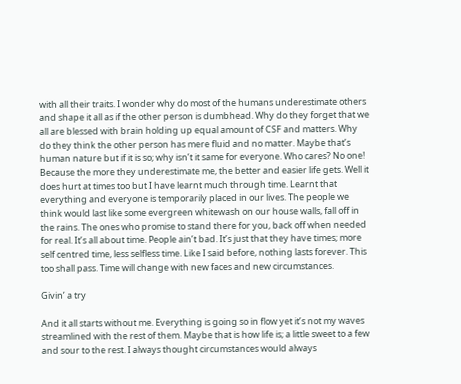with all their traits. I wonder why do most of the humans underestimate others and shape it all as if the other person is dumbhead. Why do they forget that we all are blessed with brain holding up equal amount of CSF and matters. Why do they think the other person has mere fluid and no matter. Maybe that’s human nature but if it is so; why isn’t it same for everyone. Who cares? No one! Because the more they underestimate me, the better and easier life gets. Well it does hurt at times too but I have learnt much through time. Learnt that everything and everyone is temporarily placed in our lives. The people we think would last like some evergreen whitewash on our house walls, fall off in the rains. The ones who promise to stand there for you, back off when needed for real. It’s all about time. People ain’t bad. It’s just that they have times; more self centred time, less selfless time. Like I said before, nothing lasts forever. This too shall pass. Time will change with new faces and new circumstances.

Givin’ a try

And it all starts without me. Everything is going so in flow yet it’s not my waves streamlined with the rest of them. Maybe that is how life is; a little sweet to a few and sour to the rest. I always thought circumstances would always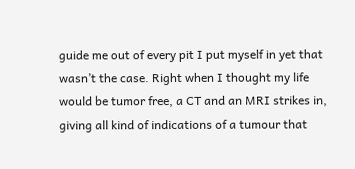guide me out of every pit I put myself in yet that wasn’t the case. Right when I thought my life would be tumor free, a CT and an MRI strikes in, giving all kind of indications of a tumour that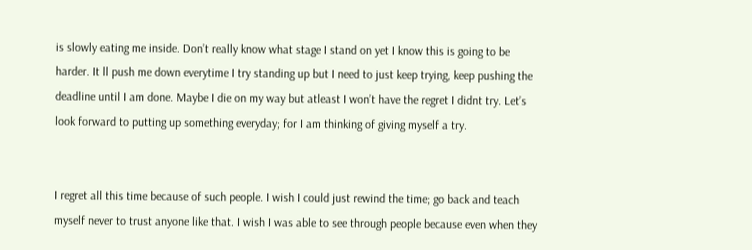is slowly eating me inside. Don’t really know what stage I stand on yet I know this is going to be harder. It ll push me down everytime I try standing up but I need to just keep trying, keep pushing the deadline until I am done. Maybe I die on my way but atleast I won’t have the regret I didnt try. Let’s look forward to putting up something everyday; for I am thinking of giving myself a try.


I regret all this time because of such people. I wish I could just rewind the time; go back and teach myself never to trust anyone like that. I wish I was able to see through people because even when they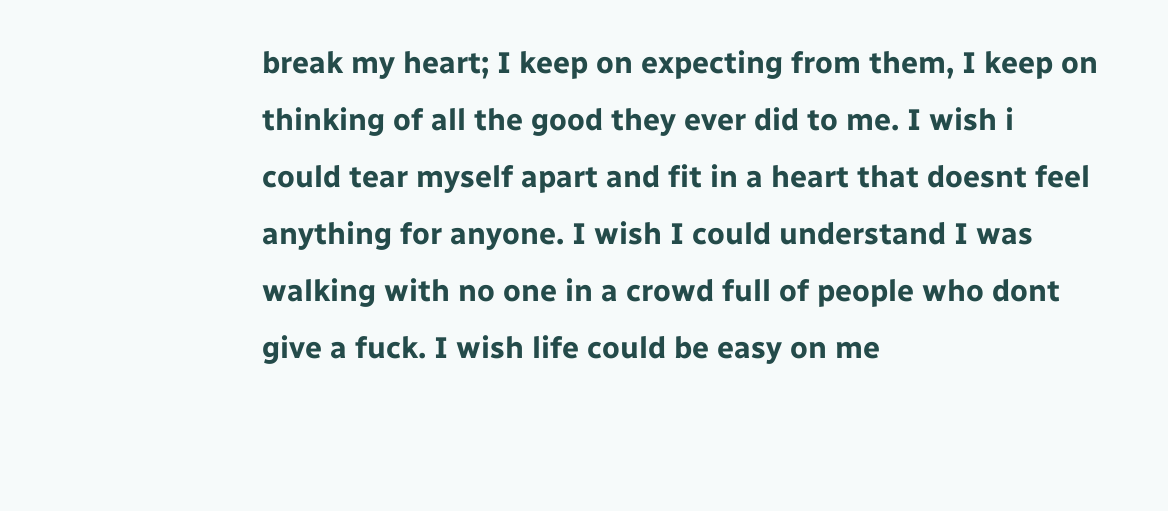break my heart; I keep on expecting from them, I keep on thinking of all the good they ever did to me. I wish i could tear myself apart and fit in a heart that doesnt feel anything for anyone. I wish I could understand I was walking with no one in a crowd full of people who dont give a fuck. I wish life could be easy on me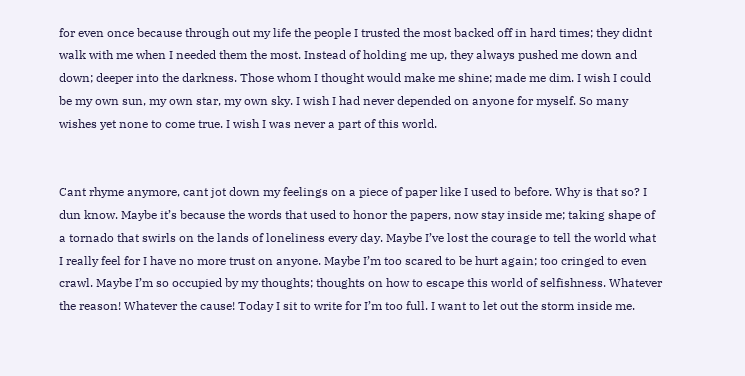for even once because through out my life the people I trusted the most backed off in hard times; they didnt walk with me when I needed them the most. Instead of holding me up, they always pushed me down and down; deeper into the darkness. Those whom I thought would make me shine; made me dim. I wish I could be my own sun, my own star, my own sky. I wish I had never depended on anyone for myself. So many wishes yet none to come true. I wish I was never a part of this world.


Cant rhyme anymore, cant jot down my feelings on a piece of paper like I used to before. Why is that so? I dun know. Maybe it’s because the words that used to honor the papers, now stay inside me; taking shape of a tornado that swirls on the lands of loneliness every day. Maybe I’ve lost the courage to tell the world what I really feel for I have no more trust on anyone. Maybe I’m too scared to be hurt again; too cringed to even crawl. Maybe I’m so occupied by my thoughts; thoughts on how to escape this world of selfishness. Whatever the reason! Whatever the cause! Today I sit to write for I’m too full. I want to let out the storm inside me.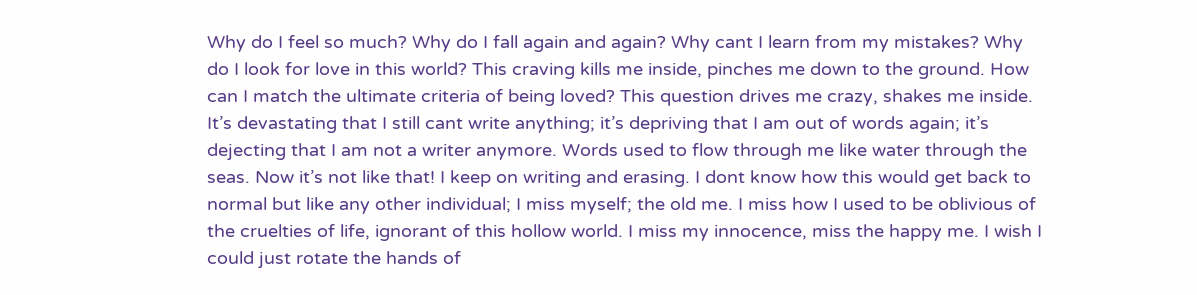Why do I feel so much? Why do I fall again and again? Why cant I learn from my mistakes? Why do I look for love in this world? This craving kills me inside, pinches me down to the ground. How can I match the ultimate criteria of being loved? This question drives me crazy, shakes me inside. It’s devastating that I still cant write anything; it’s depriving that I am out of words again; it’s dejecting that I am not a writer anymore. Words used to flow through me like water through the seas. Now it’s not like that! I keep on writing and erasing. I dont know how this would get back to normal but like any other individual; I miss myself; the old me. I miss how I used to be oblivious of the cruelties of life, ignorant of this hollow world. I miss my innocence, miss the happy me. I wish I could just rotate the hands of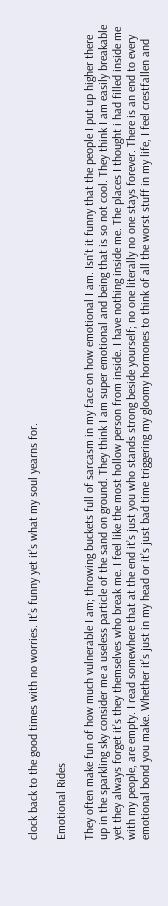clock back to the good times with no worries. It’s funny yet it’s what my soul yearns for.

Emotional Rides

They often make fun of how much vulnerable I am; throwing buckets full of sarcasm in my face on how emotional I am. Isn’t it funny that the people I put up higher there up in the sparkling sky consider me a useless particle of the sand on ground. They think I am super emotional and being that is so not cool. They think I am easily breakable yet they always forget it’s they themselves who break me. I feel like the most hollow person from inside. I have nothing inside me. The places I thought i had filled inside me with my people, are empty. I read somewhere that at the end it’s just you who stands strong beside yourself; no one literally no one stays forever. There is an end to every emotional bond you make. Whether it’s just in my head or it’s just bad time triggering my gloomy hormones to think of all the worst stuff in my life, I feel crestfallen and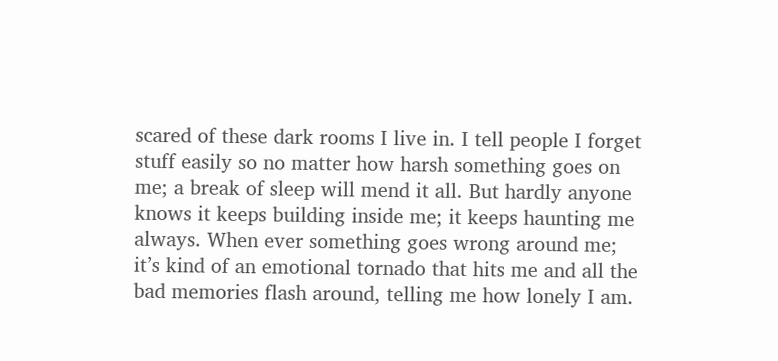scared of these dark rooms I live in. I tell people I forget stuff easily so no matter how harsh something goes on me; a break of sleep will mend it all. But hardly anyone knows it keeps building inside me; it keeps haunting me always. When ever something goes wrong around me; it’s kind of an emotional tornado that hits me and all the bad memories flash around, telling me how lonely I am.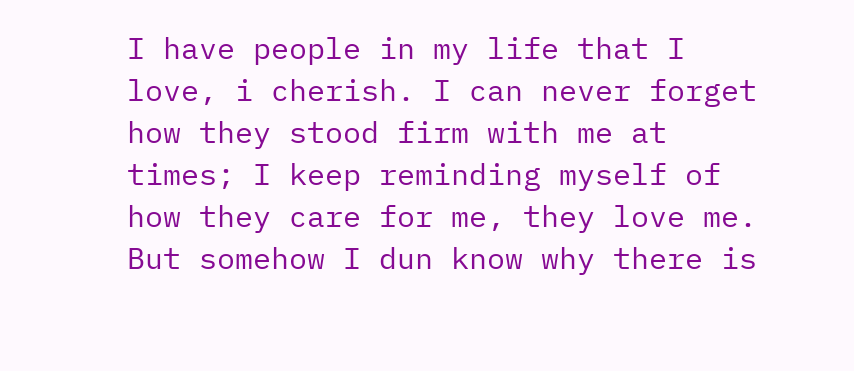I have people in my life that I love, i cherish. I can never forget how they stood firm with me at times; I keep reminding myself of how they care for me, they love me. But somehow I dun know why there is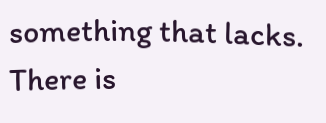something that lacks. There is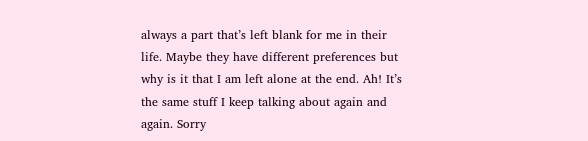always a part that’s left blank for me in their life. Maybe they have different preferences but why is it that I am left alone at the end. Ah! It’s the same stuff I keep talking about again and again. Sorry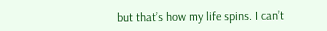but that’s how my life spins. I can’t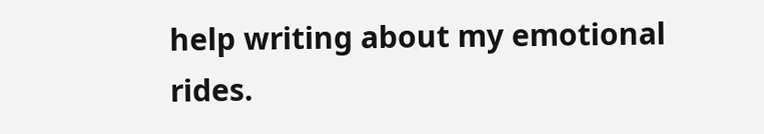help writing about my emotional rides.